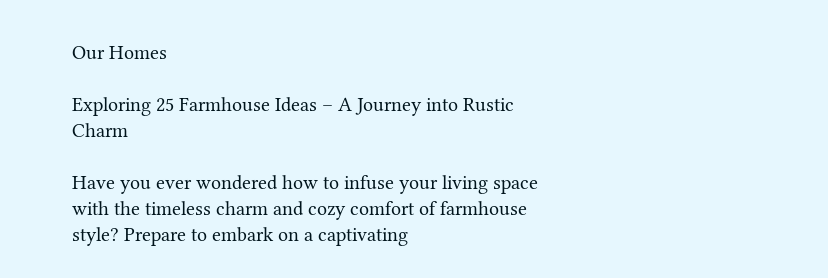Our Homes

Exploring 25 Farmhouse Ideas – A Journey into Rustic Charm

Have you ever wondered how to infuse your living space with the timeless charm and cozy comfort of farmhouse style? Prepare to embark on a captivating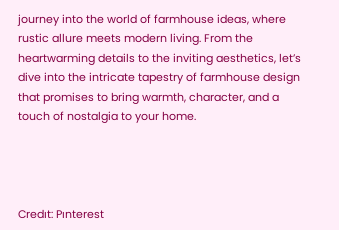journey into the world of farmhouse ideas, where rustic allure meets modern living. From the heartwarming details to the inviting aesthetics, let’s dive into the intricate tapestry of farmhouse design that promises to bring warmth, character, and a touch of nostalgia to your home.




Credıt: Pınterest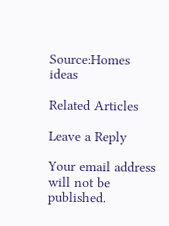Source:Homes ideas

Related Articles

Leave a Reply

Your email address will not be published.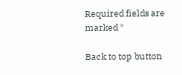Required fields are marked *

Back to top button